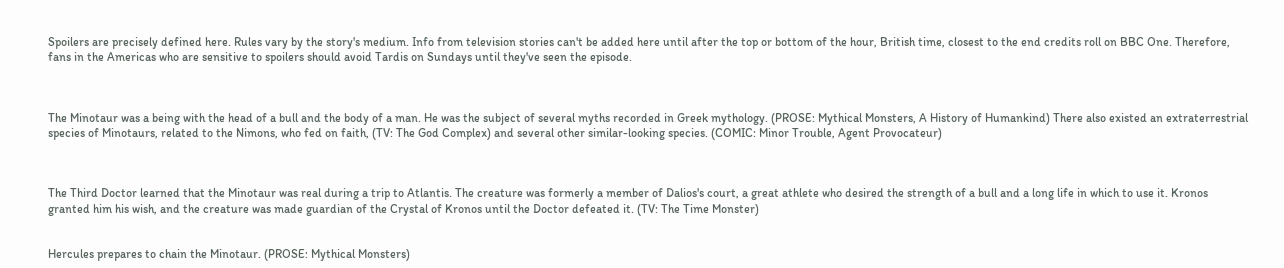Spoilers are precisely defined here. Rules vary by the story's medium. Info from television stories can't be added here until after the top or bottom of the hour, British time, closest to the end credits roll on BBC One. Therefore, fans in the Americas who are sensitive to spoilers should avoid Tardis on Sundays until they've seen the episode.



The Minotaur was a being with the head of a bull and the body of a man. He was the subject of several myths recorded in Greek mythology. (PROSE: Mythical Monsters, A History of Humankind) There also existed an extraterrestrial species of Minotaurs, related to the Nimons, who fed on faith, (TV: The God Complex) and several other similar-looking species. (COMIC: Minor Trouble, Agent Provocateur)



The Third Doctor learned that the Minotaur was real during a trip to Atlantis. The creature was formerly a member of Dalios's court, a great athlete who desired the strength of a bull and a long life in which to use it. Kronos granted him his wish, and the creature was made guardian of the Crystal of Kronos until the Doctor defeated it. (TV: The Time Monster)


Hercules prepares to chain the Minotaur. (PROSE: Mythical Monsters)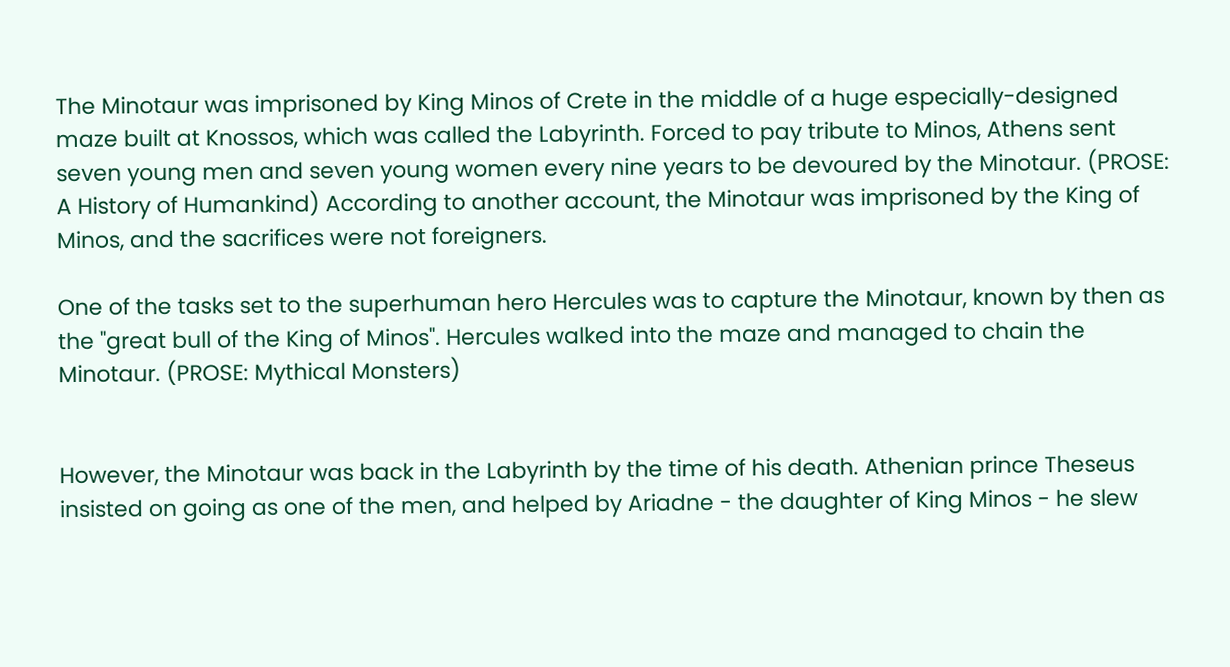The Minotaur was imprisoned by King Minos of Crete in the middle of a huge especially-designed maze built at Knossos, which was called the Labyrinth. Forced to pay tribute to Minos, Athens sent seven young men and seven young women every nine years to be devoured by the Minotaur. (PROSE: A History of Humankind) According to another account, the Minotaur was imprisoned by the King of Minos, and the sacrifices were not foreigners.

One of the tasks set to the superhuman hero Hercules was to capture the Minotaur, known by then as the "great bull of the King of Minos". Hercules walked into the maze and managed to chain the Minotaur. (PROSE: Mythical Monsters)


However, the Minotaur was back in the Labyrinth by the time of his death. Athenian prince Theseus insisted on going as one of the men, and helped by Ariadne - the daughter of King Minos - he slew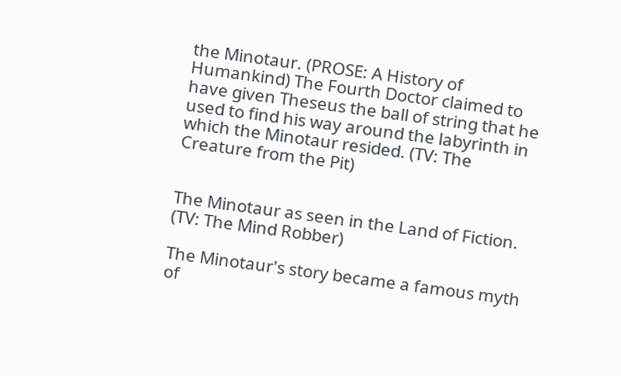the Minotaur. (PROSE: A History of Humankind) The Fourth Doctor claimed to have given Theseus the ball of string that he used to find his way around the labyrinth in which the Minotaur resided. (TV: The Creature from the Pit)


The Minotaur as seen in the Land of Fiction. (TV: The Mind Robber)

The Minotaur's story became a famous myth of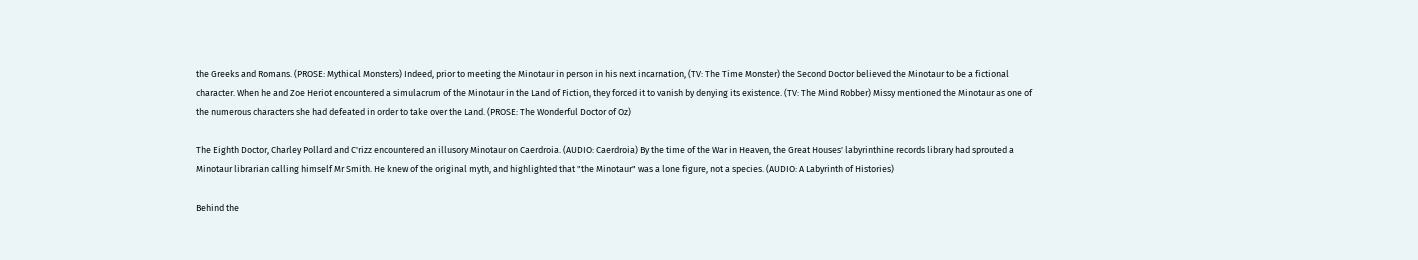the Greeks and Romans. (PROSE: Mythical Monsters) Indeed, prior to meeting the Minotaur in person in his next incarnation, (TV: The Time Monster) the Second Doctor believed the Minotaur to be a fictional character. When he and Zoe Heriot encountered a simulacrum of the Minotaur in the Land of Fiction, they forced it to vanish by denying its existence. (TV: The Mind Robber) Missy mentioned the Minotaur as one of the numerous characters she had defeated in order to take over the Land. (PROSE: The Wonderful Doctor of Oz)

The Eighth Doctor, Charley Pollard and C'rizz encountered an illusory Minotaur on Caerdroia. (AUDIO: Caerdroia) By the time of the War in Heaven, the Great Houses' labyrinthine records library had sprouted a Minotaur librarian calling himself Mr Smith. He knew of the original myth, and highlighted that "the Minotaur" was a lone figure, not a species. (AUDIO: A Labyrinth of Histories)

Behind the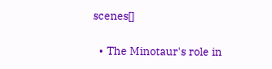scenes[]

  • The Minotaur's role in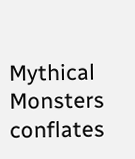Mythical Monsters conflates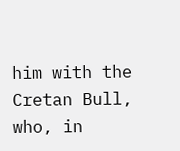him with the Cretan Bull, who, in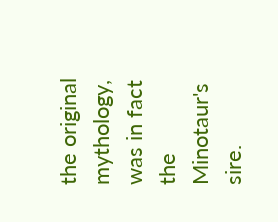the original mythology, was in fact the Minotaur's sire.